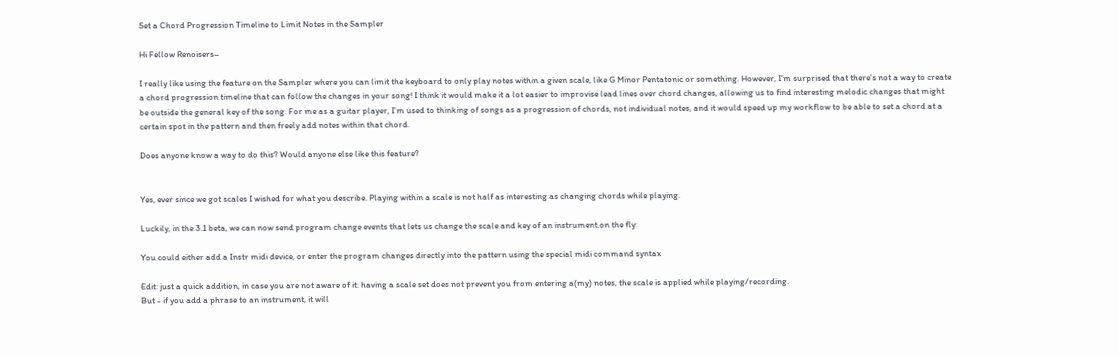Set a Chord Progression Timeline to Limit Notes in the Sampler

Hi Fellow Renoisers–

I really like using the feature on the Sampler where you can limit the keyboard to only play notes within a given scale, like G Minor Pentatonic or something. However, I’m surprised that there’s not a way to create a chord progression timeline that can follow the changes in your song! I think it would make it a lot easier to improvise lead lines over chord changes, allowing us to find interesting melodic changes that might be outside the general key of the song. For me as a guitar player, I’m used to thinking of songs as a progression of chords, not individual notes, and it would speed up my workflow to be able to set a chord at a certain spot in the pattern and then freely add notes within that chord.

Does anyone know a way to do this? Would anyone else like this feature?


Yes, ever since we got scales I wished for what you describe. Playing within a scale is not half as interesting as changing chords while playing.

Luckily, in the 3.1 beta, we can now send program change events that lets us change the scale and key of an instrument.on the fly:

You could either add a Instr midi device, or enter the program changes directly into the pattern using the special midi command syntax

Edit: just a quick addition, in case you are not aware of it: having a scale set does not prevent you from entering a(my) notes, the scale is applied while playing/recording.
But - if you add a phrase to an instrument, it will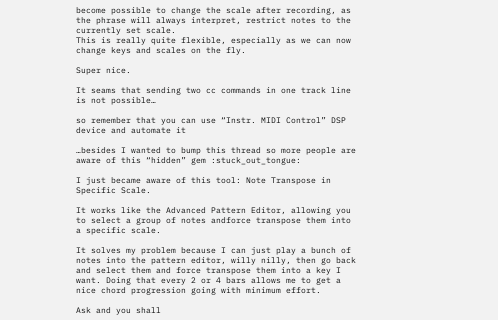become possible to change the scale after recording, as the phrase will always interpret, restrict notes to the currently set scale.
This is really quite flexible, especially as we can now change keys and scales on the fly.

Super nice.

It seams that sending two cc commands in one track line is not possible…

so remember that you can use “Instr. MIDI Control” DSP device and automate it

…besides I wanted to bump this thread so more people are aware of this “hidden” gem :stuck_out_tongue:

I just became aware of this tool: Note Transpose in Specific Scale.

It works like the Advanced Pattern Editor, allowing you to select a group of notes andforce transpose them into a specific scale.

It solves my problem because I can just play a bunch of notes into the pattern editor, willy nilly, then go back and select them and force transpose them into a key I want. Doing that every 2 or 4 bars allows me to get a nice chord progression going with minimum effort.

Ask and you shall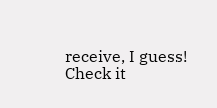receive, I guess! Check it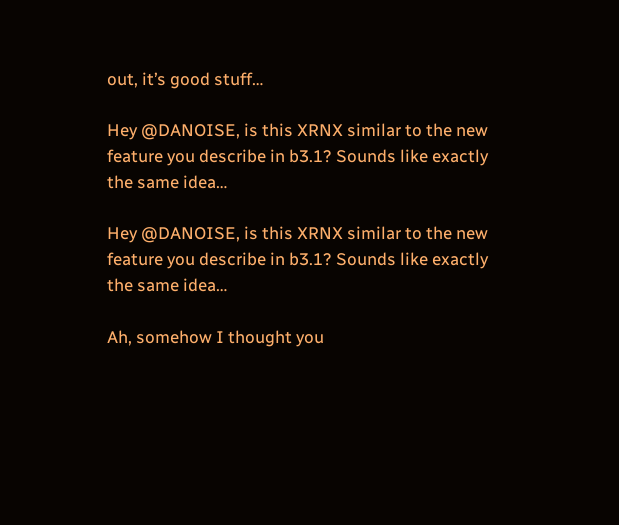out, it’s good stuff…

Hey @DANOISE, is this XRNX similar to the new feature you describe in b3.1? Sounds like exactly the same idea…

Hey @DANOISE, is this XRNX similar to the new feature you describe in b3.1? Sounds like exactly the same idea…

Ah, somehow I thought you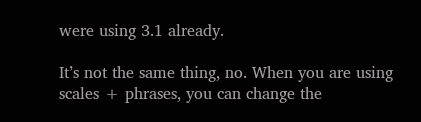were using 3.1 already.

It’s not the same thing, no. When you are using scales + phrases, you can change the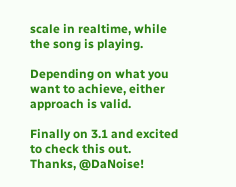scale in realtime, while the song is playing.

Depending on what you want to achieve, either approach is valid.

Finally on 3.1 and excited to check this out. Thanks, @DaNoise!